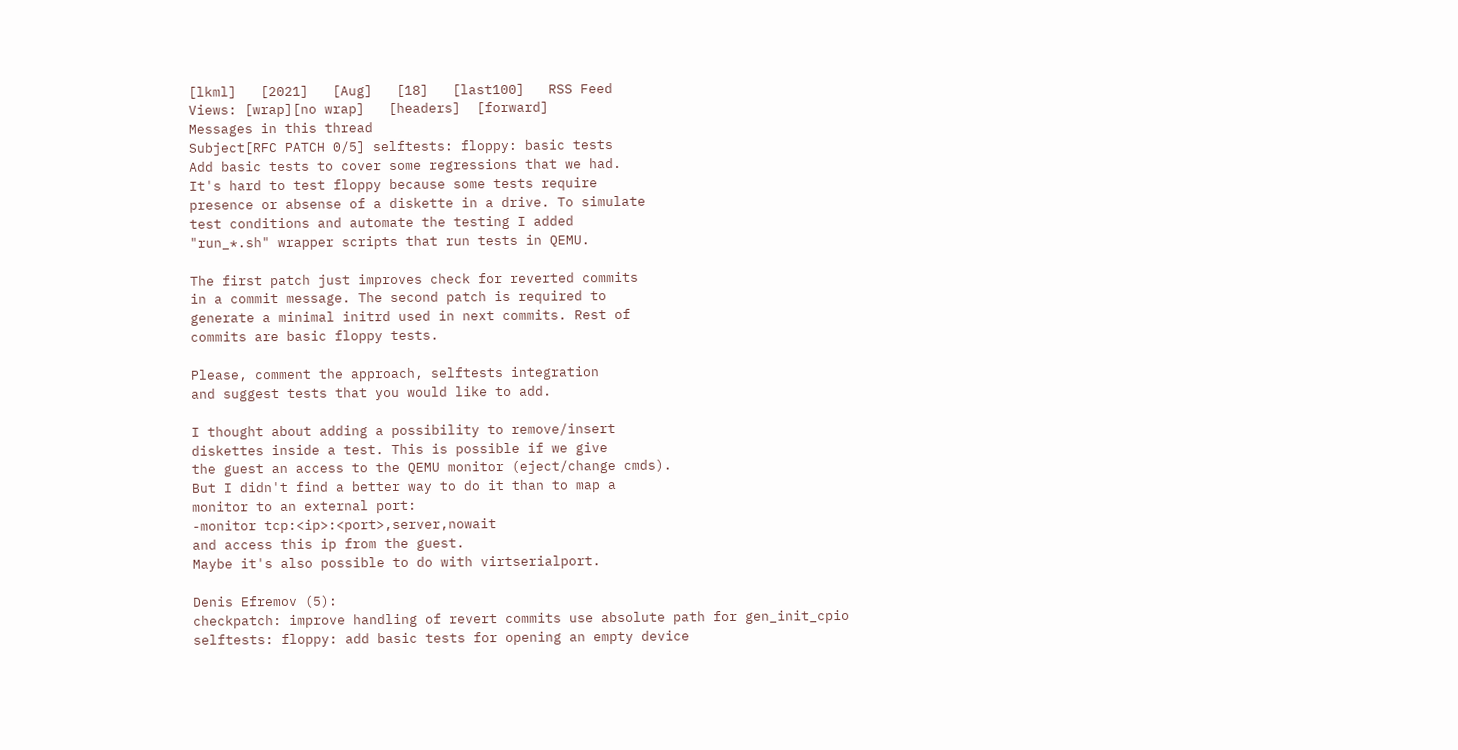[lkml]   [2021]   [Aug]   [18]   [last100]   RSS Feed
Views: [wrap][no wrap]   [headers]  [forward]
Messages in this thread
Subject[RFC PATCH 0/5] selftests: floppy: basic tests
Add basic tests to cover some regressions that we had.
It's hard to test floppy because some tests require
presence or absense of a diskette in a drive. To simulate
test conditions and automate the testing I added
"run_*.sh" wrapper scripts that run tests in QEMU.

The first patch just improves check for reverted commits
in a commit message. The second patch is required to
generate a minimal initrd used in next commits. Rest of
commits are basic floppy tests.

Please, comment the approach, selftests integration
and suggest tests that you would like to add.

I thought about adding a possibility to remove/insert
diskettes inside a test. This is possible if we give
the guest an access to the QEMU monitor (eject/change cmds).
But I didn't find a better way to do it than to map a
monitor to an external port:
-monitor tcp:<ip>:<port>,server,nowait
and access this ip from the guest.
Maybe it's also possible to do with virtserialport.

Denis Efremov (5):
checkpatch: improve handling of revert commits use absolute path for gen_init_cpio
selftests: floppy: add basic tests for opening an empty device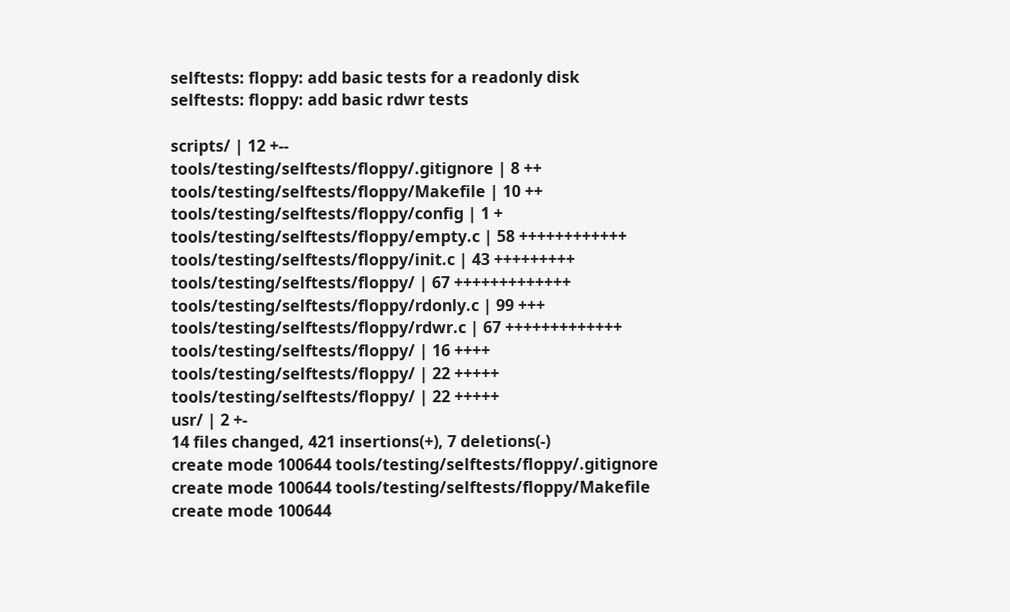selftests: floppy: add basic tests for a readonly disk
selftests: floppy: add basic rdwr tests

scripts/ | 12 +--
tools/testing/selftests/floppy/.gitignore | 8 ++
tools/testing/selftests/floppy/Makefile | 10 ++
tools/testing/selftests/floppy/config | 1 +
tools/testing/selftests/floppy/empty.c | 58 ++++++++++++
tools/testing/selftests/floppy/init.c | 43 +++++++++
tools/testing/selftests/floppy/ | 67 +++++++++++++
tools/testing/selftests/floppy/rdonly.c | 99 +++
tools/testing/selftests/floppy/rdwr.c | 67 +++++++++++++
tools/testing/selftests/floppy/ | 16 ++++
tools/testing/selftests/floppy/ | 22 +++++
tools/testing/selftests/floppy/ | 22 +++++
usr/ | 2 +-
14 files changed, 421 insertions(+), 7 deletions(-)
create mode 100644 tools/testing/selftests/floppy/.gitignore
create mode 100644 tools/testing/selftests/floppy/Makefile
create mode 100644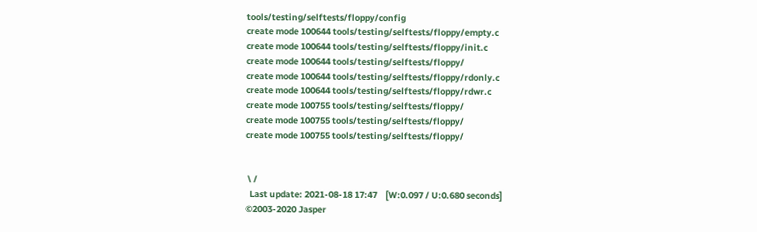tools/testing/selftests/floppy/config
create mode 100644 tools/testing/selftests/floppy/empty.c
create mode 100644 tools/testing/selftests/floppy/init.c
create mode 100644 tools/testing/selftests/floppy/
create mode 100644 tools/testing/selftests/floppy/rdonly.c
create mode 100644 tools/testing/selftests/floppy/rdwr.c
create mode 100755 tools/testing/selftests/floppy/
create mode 100755 tools/testing/selftests/floppy/
create mode 100755 tools/testing/selftests/floppy/


 \ /
  Last update: 2021-08-18 17:47    [W:0.097 / U:0.680 seconds]
©2003-2020 Jasper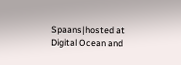Spaans|hosted at Digital Ocean and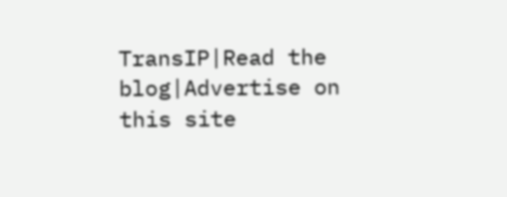TransIP|Read the blog|Advertise on this site